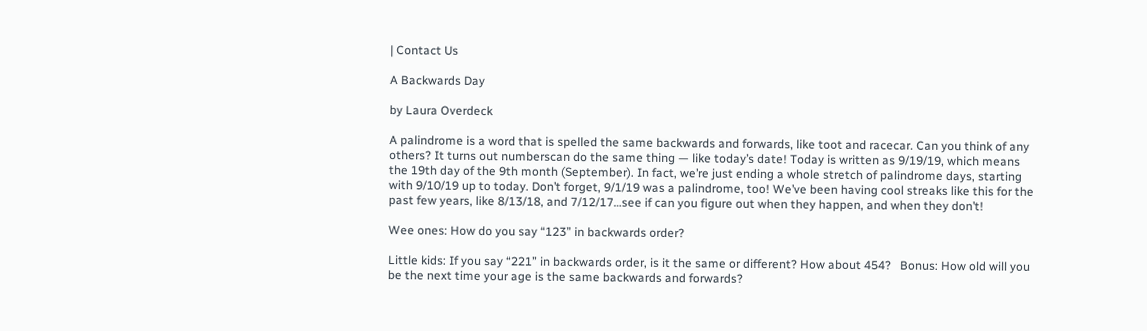| Contact Us

A Backwards Day

by Laura Overdeck

A palindrome is a word that is spelled the same backwards and forwards, like toot and racecar. Can you think of any others? It turns out numberscan do the same thing — like today’s date! Today is written as 9/19/19, which means the 19th day of the 9th month (September). In fact, we’re just ending a whole stretch of palindrome days, starting with 9/10/19 up to today. Don’t forget, 9/1/19 was a palindrome, too! We’ve been having cool streaks like this for the past few years, like 8/13/18, and 7/12/17…see if can you figure out when they happen, and when they don’t!

Wee ones: How do you say “123” in backwards order?

Little kids: If you say “221” in backwards order, is it the same or different? How about 454?   Bonus: How old will you be the next time your age is the same backwards and forwards?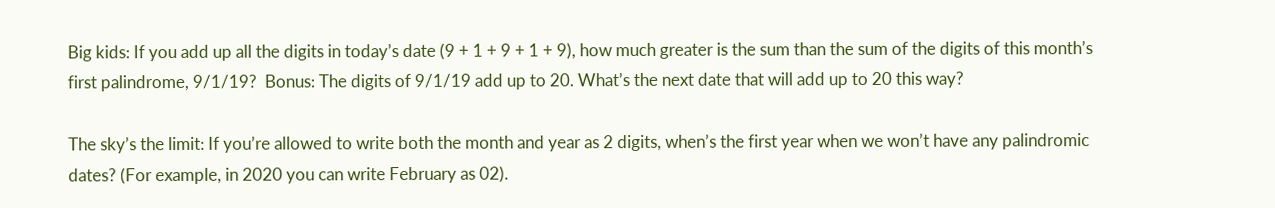Big kids: If you add up all the digits in today’s date (9 + 1 + 9 + 1 + 9), how much greater is the sum than the sum of the digits of this month’s first palindrome, 9/1/19?  Bonus: The digits of 9/1/19 add up to 20. What’s the next date that will add up to 20 this way?

The sky’s the limit: If you’re allowed to write both the month and year as 2 digits, when’s the first year when we won’t have any palindromic dates? (For example, in 2020 you can write February as 02).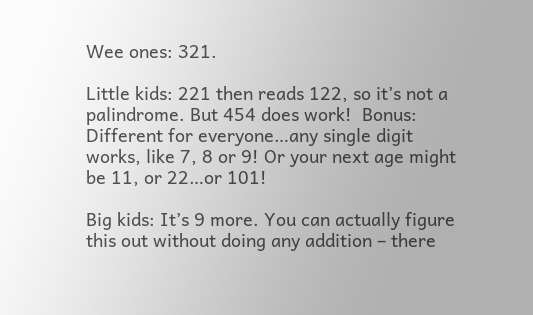Wee ones: 321.

Little kids: 221 then reads 122, so it’s not a palindrome. But 454 does work!  Bonus: Different for everyone…any single digit works, like 7, 8 or 9! Or your next age might be 11, or 22…or 101!

Big kids: It’s 9 more. You can actually figure this out without doing any addition – there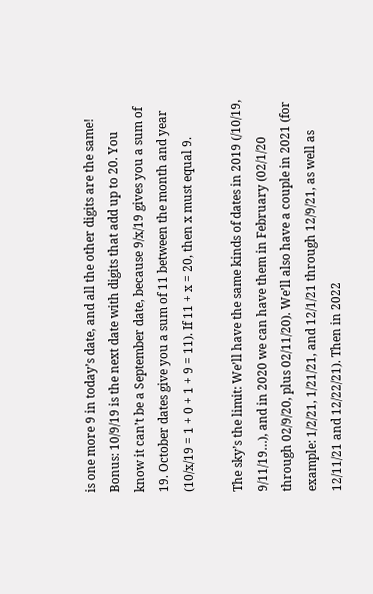is one more 9 in today’s date, and all the other digits are the same! Bonus: 10/9/19 is the next date with digits that add up to 20. You know it can’t be a September date, because 9/x/19 gives you a sum of 19. October dates give you a sum of 11 between the month and year (10/x/19 = 1 + 0 + 1 + 9 = 11). If 11 + x = 20, then x must equal 9.

The sky’s the limit: We’ll have the same kinds of dates in 2019 (/10/19, 9/11/19…), and in 2020 we can have them in February (02/1/20 through 02/9/20, plus 02/11/20). We’ll also have a couple in 2021 (for example: 1/2/21, 1/21/21, and 12/1/21 through 12/9/21, as well as 12/11/21 and 12/22/21). Then in 2022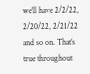we’ll have 2/2/22, 2/20/22, 2/21/22 and so on. That’s true throughout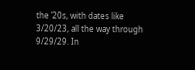the ’20s, with dates like 3/20/23, all the way through 9/29/29. In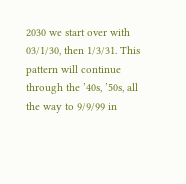2030 we start over with 03/1/30, then 1/3/31. This pattern will continue through the ’40s, ’50s, all the way to 9/9/99 in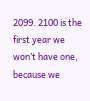2099. 2100 is the first year we won’t have one, because we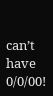can’t have 0/0/00!